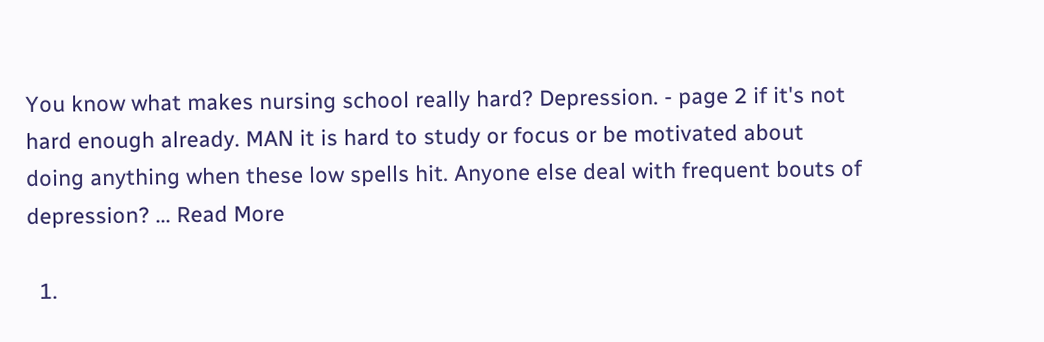You know what makes nursing school really hard? Depression. - page 2 if it's not hard enough already. MAN it is hard to study or focus or be motivated about doing anything when these low spells hit. Anyone else deal with frequent bouts of depression? ... Read More

  1.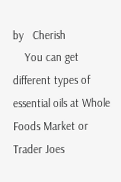by   Cherish
    You can get different types of essential oils at Whole Foods Market or Trader Joes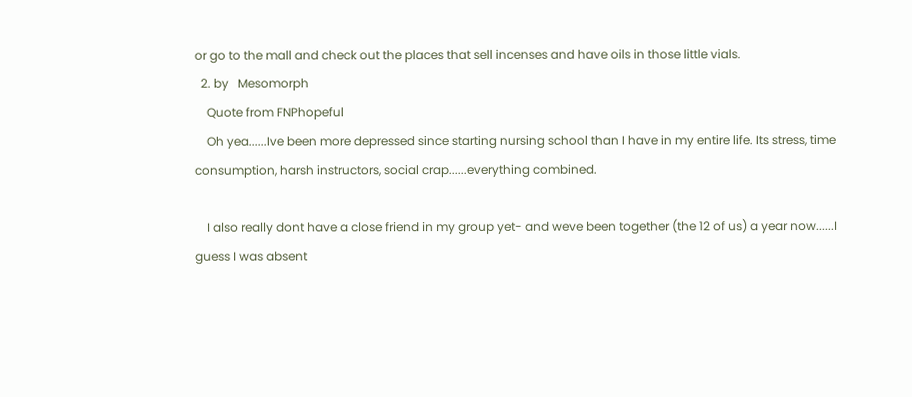or go to the mall and check out the places that sell incenses and have oils in those little vials.
  2. by   Mesomorph
    Quote from FNPhopeful
    Oh yea......Ive been more depressed since starting nursing school than I have in my entire life. Its stress, time consumption, harsh instructors, social crap......everything combined.

    I also really dont have a close friend in my group yet- and weve been together (the 12 of us) a year now......I guess I was absent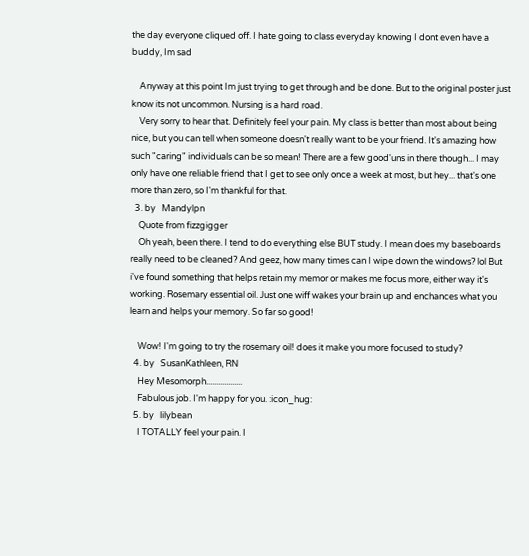the day everyone cliqued off. I hate going to class everyday knowing I dont even have a buddy, Im sad

    Anyway at this point Im just trying to get through and be done. But to the original poster just know its not uncommon. Nursing is a hard road.
    Very sorry to hear that. Definitely feel your pain. My class is better than most about being nice, but you can tell when someone doesn't really want to be your friend. It's amazing how such "caring" individuals can be so mean! There are a few good'uns in there though... I may only have one reliable friend that I get to see only once a week at most, but hey... that's one more than zero, so I'm thankful for that.
  3. by   Mandylpn
    Quote from fizzgigger
    Oh yeah, been there. I tend to do everything else BUT study. I mean does my baseboards really need to be cleaned? And geez, how many times can I wipe down the windows? lol But i've found something that helps retain my memor or makes me focus more, either way it's working. Rosemary essential oil. Just one wiff wakes your brain up and enchances what you learn and helps your memory. So far so good!

    Wow! I'm going to try the rosemary oil! does it make you more focused to study?
  4. by   SusanKathleen, RN
    Hey Mesomorph..................
    Fabulous job. I'm happy for you. :icon_hug:
  5. by   lilybean
    I TOTALLY feel your pain. I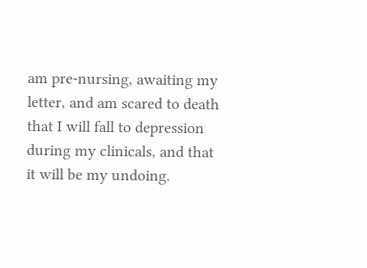am pre-nursing, awaiting my letter, and am scared to death that I will fall to depression during my clinicals, and that it will be my undoing.